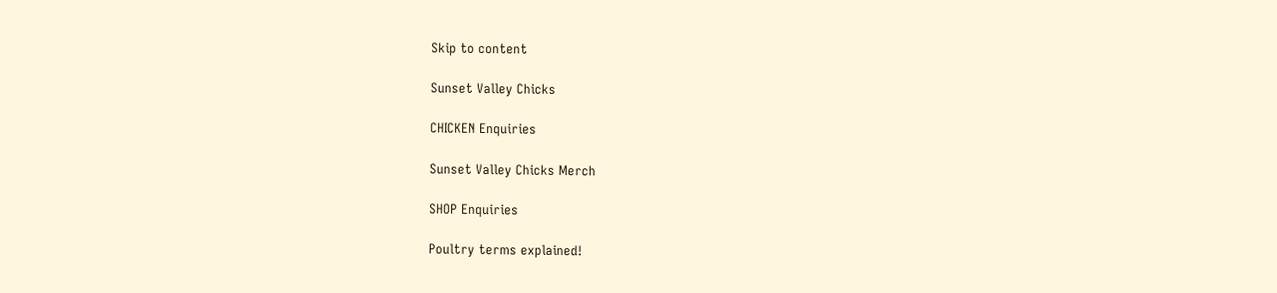Skip to content

Sunset Valley Chicks

CHICKEN Enquiries

Sunset Valley Chicks Merch

SHOP Enquiries

Poultry terms explained!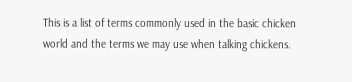This is a list of terms commonly used in the basic chicken world and the terms we may use when talking chickens.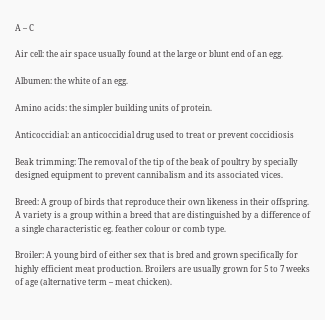A – C

Air cell: the air space usually found at the large or blunt end of an egg.

Albumen: the white of an egg.

Amino acids: the simpler building units of protein.

Anticoccidial: an anticoccidial drug used to treat or prevent coccidiosis

Beak trimming: The removal of the tip of the beak of poultry by specially designed equipment to prevent cannibalism and its associated vices.

Breed: A group of birds that reproduce their own likeness in their offspring. A variety is a group within a breed that are distinguished by a difference of a single characteristic eg. feather colour or comb type.

Broiler: A young bird of either sex that is bred and grown specifically for highly efficient meat production. Broilers are usually grown for 5 to 7 weeks of age (alternative term – meat chicken).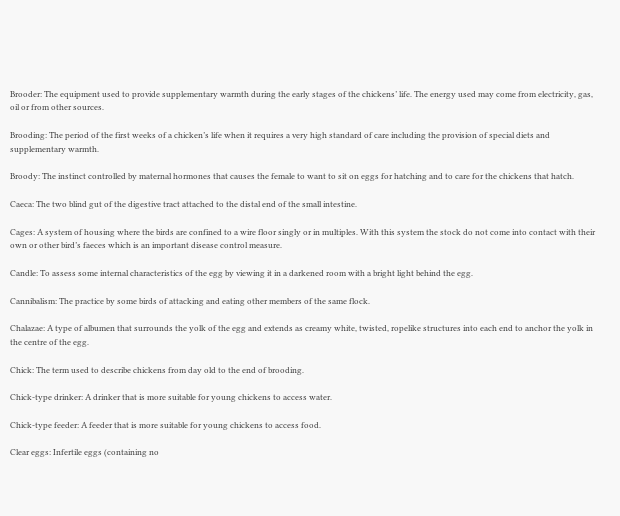Brooder: The equipment used to provide supplementary warmth during the early stages of the chickens’ life. The energy used may come from electricity, gas, oil or from other sources.

Brooding: The period of the first weeks of a chicken’s life when it requires a very high standard of care including the provision of special diets and supplementary warmth.

Broody: The instinct controlled by maternal hormones that causes the female to want to sit on eggs for hatching and to care for the chickens that hatch.

Caeca: The two blind gut of the digestive tract attached to the distal end of the small intestine.

Cages: A system of housing where the birds are confined to a wire floor singly or in multiples. With this system the stock do not come into contact with their own or other bird’s faeces which is an important disease control measure.

Candle: To assess some internal characteristics of the egg by viewing it in a darkened room with a bright light behind the egg.

Cannibalism: The practice by some birds of attacking and eating other members of the same flock.

Chalazae: A type of albumen that surrounds the yolk of the egg and extends as creamy white, twisted, ropelike structures into each end to anchor the yolk in the centre of the egg.

Chick: The term used to describe chickens from day old to the end of brooding.

Chick-type drinker: A drinker that is more suitable for young chickens to access water.

Chick-type feeder: A feeder that is more suitable for young chickens to access food.

Clear eggs: Infertile eggs (containing no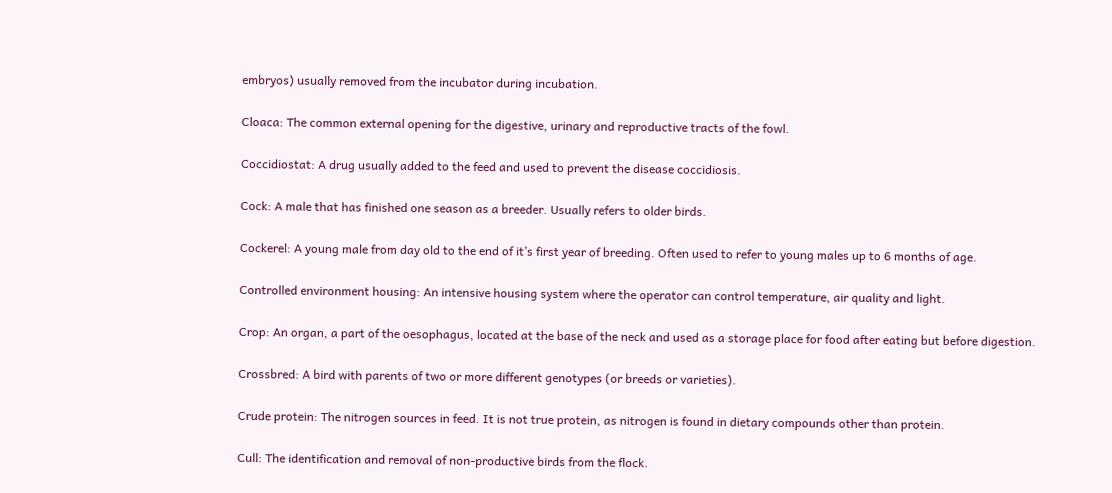embryos) usually removed from the incubator during incubation.

Cloaca: The common external opening for the digestive, urinary and reproductive tracts of the fowl.

Coccidiostat: A drug usually added to the feed and used to prevent the disease coccidiosis.

Cock: A male that has finished one season as a breeder. Usually refers to older birds.

Cockerel: A young male from day old to the end of it’s first year of breeding. Often used to refer to young males up to 6 months of age.

Controlled environment housing: An intensive housing system where the operator can control temperature, air quality and light.

Crop: An organ, a part of the oesophagus, located at the base of the neck and used as a storage place for food after eating but before digestion.

Crossbred: A bird with parents of two or more different genotypes (or breeds or varieties).

Crude protein: The nitrogen sources in feed. It is not true protein, as nitrogen is found in dietary compounds other than protein.

Cull: The identification and removal of non-productive birds from the flock.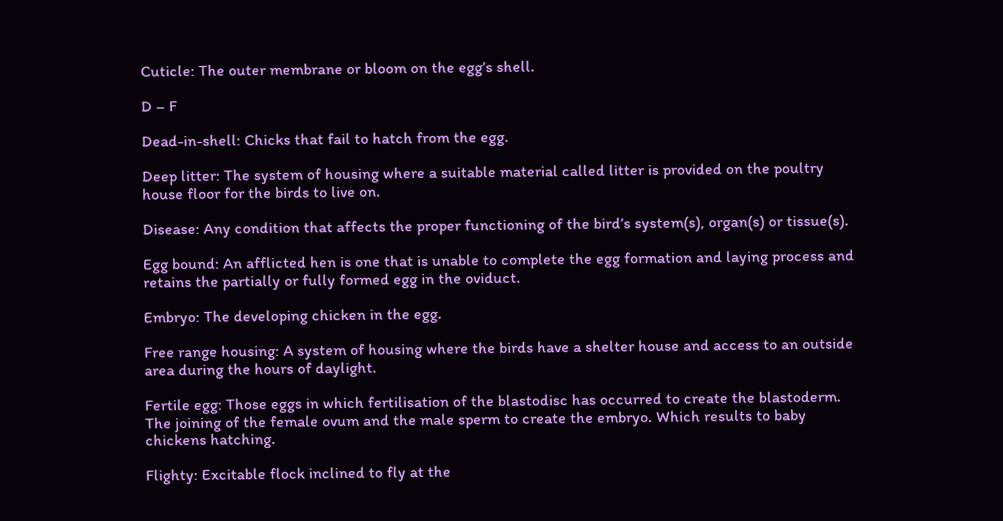Cuticle: The outer membrane or bloom on the egg’s shell.

D – F

Dead-in-shell: Chicks that fail to hatch from the egg.

Deep litter: The system of housing where a suitable material called litter is provided on the poultry house floor for the birds to live on.

Disease: Any condition that affects the proper functioning of the bird’s system(s), organ(s) or tissue(s).

Egg bound: An afflicted hen is one that is unable to complete the egg formation and laying process and retains the partially or fully formed egg in the oviduct.

Embryo: The developing chicken in the egg.

Free range housing: A system of housing where the birds have a shelter house and access to an outside area during the hours of daylight.

Fertile egg: Those eggs in which fertilisation of the blastodisc has occurred to create the blastoderm. The joining of the female ovum and the male sperm to create the embryo. Which results to baby chickens hatching.

Flighty: Excitable flock inclined to fly at the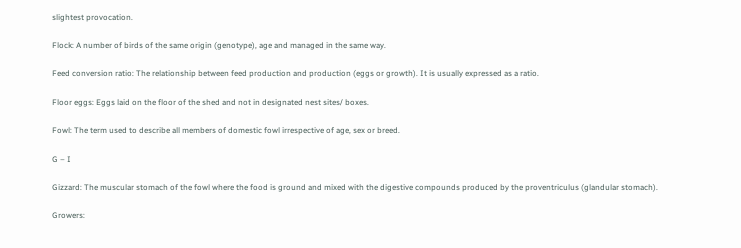slightest provocation.

Flock: A number of birds of the same origin (genotype), age and managed in the same way.

Feed conversion ratio: The relationship between feed production and production (eggs or growth). It is usually expressed as a ratio.

Floor eggs: Eggs laid on the floor of the shed and not in designated nest sites/ boxes.

Fowl: The term used to describe all members of domestic fowl irrespective of age, sex or breed.

G – I

Gizzard: The muscular stomach of the fowl where the food is ground and mixed with the digestive compounds produced by the proventriculus (glandular stomach).

Growers: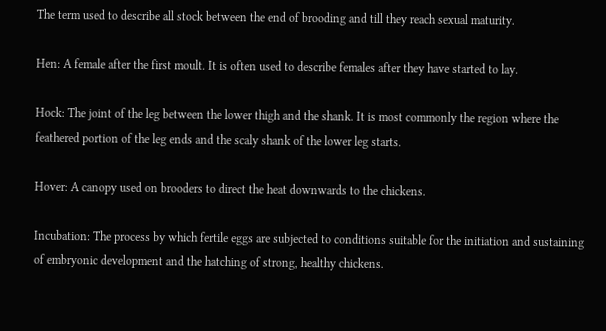The term used to describe all stock between the end of brooding and till they reach sexual maturity.

Hen: A female after the first moult. It is often used to describe females after they have started to lay.

Hock: The joint of the leg between the lower thigh and the shank. It is most commonly the region where the feathered portion of the leg ends and the scaly shank of the lower leg starts.

Hover: A canopy used on brooders to direct the heat downwards to the chickens.

Incubation: The process by which fertile eggs are subjected to conditions suitable for the initiation and sustaining of embryonic development and the hatching of strong, healthy chickens.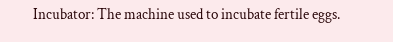Incubator: The machine used to incubate fertile eggs.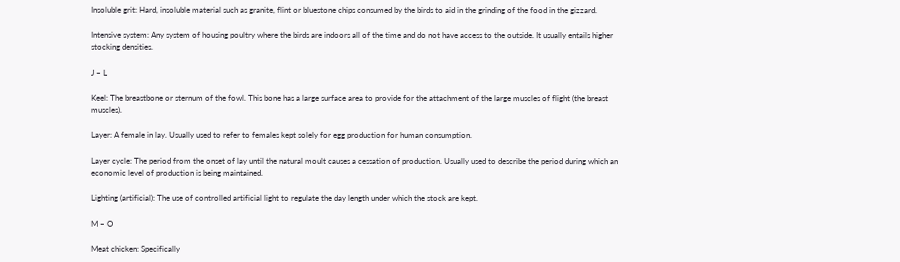Insoluble grit: Hard, insoluble material such as granite, flint or bluestone chips consumed by the birds to aid in the grinding of the food in the gizzard.

Intensive system: Any system of housing poultry where the birds are indoors all of the time and do not have access to the outside. It usually entails higher stocking densities.

J – L

Keel: The breastbone or sternum of the fowl. This bone has a large surface area to provide for the attachment of the large muscles of flight (the breast muscles).

Layer: A female in lay. Usually used to refer to females kept solely for egg production for human consumption.

Layer cycle: The period from the onset of lay until the natural moult causes a cessation of production. Usually used to describe the period during which an economic level of production is being maintained.

Lighting (artificial): The use of controlled artificial light to regulate the day length under which the stock are kept.

M – O

Meat chicken: Specifically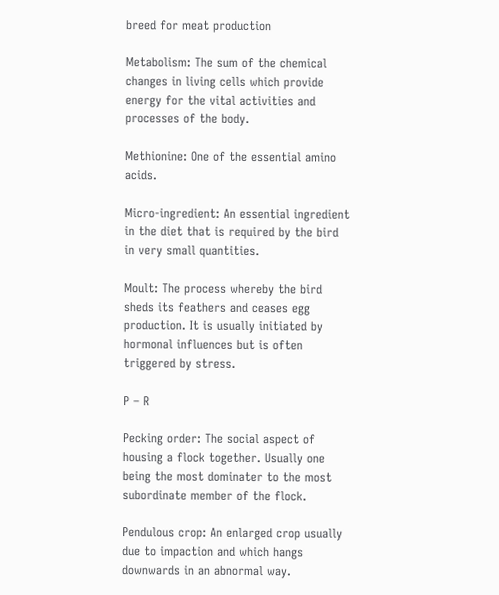breed for meat production

Metabolism: The sum of the chemical changes in living cells which provide energy for the vital activities and processes of the body.

Methionine: One of the essential amino acids.

Micro-ingredient: An essential ingredient in the diet that is required by the bird in very small quantities.

Moult: The process whereby the bird sheds its feathers and ceases egg production. It is usually initiated by hormonal influences but is often triggered by stress.

P – R

Pecking order: The social aspect of housing a flock together. Usually one being the most dominater to the most subordinate member of the flock.

Pendulous crop: An enlarged crop usually due to impaction and which hangs downwards in an abnormal way.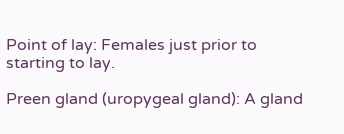Point of lay: Females just prior to starting to lay.

Preen gland (uropygeal gland): A gland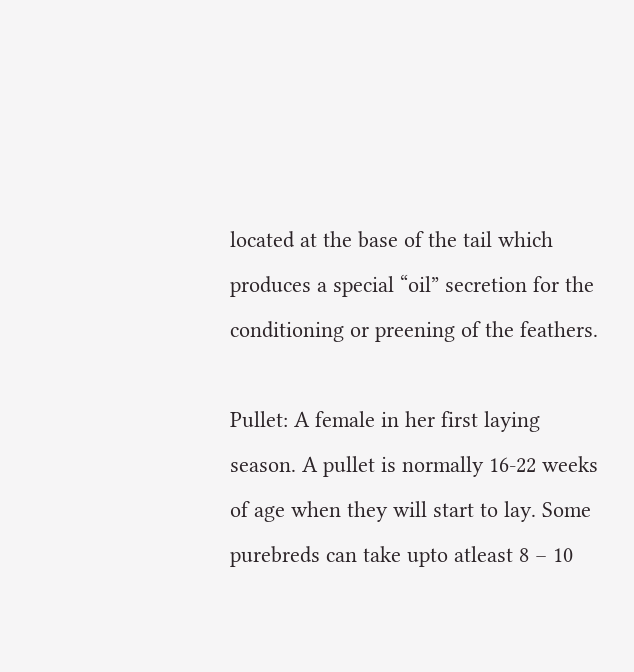located at the base of the tail which produces a special “oil” secretion for the conditioning or preening of the feathers.

Pullet: A female in her first laying season. A pullet is normally 16-22 weeks of age when they will start to lay. Some purebreds can take upto atleast 8 – 10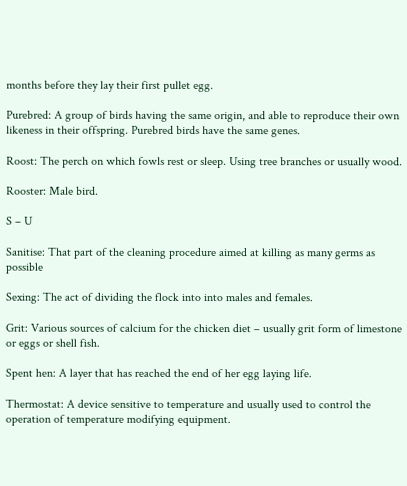months before they lay their first pullet egg.

Purebred: A group of birds having the same origin, and able to reproduce their own likeness in their offspring. Purebred birds have the same genes.

Roost: The perch on which fowls rest or sleep. Using tree branches or usually wood.

Rooster: Male bird.

S – U

Sanitise: That part of the cleaning procedure aimed at killing as many germs as possible

Sexing: The act of dividing the flock into into males and females.

Grit: Various sources of calcium for the chicken diet – usually grit form of limestone or eggs or shell fish.

Spent hen: A layer that has reached the end of her egg laying life.

Thermostat: A device sensitive to temperature and usually used to control the operation of temperature modifying equipment.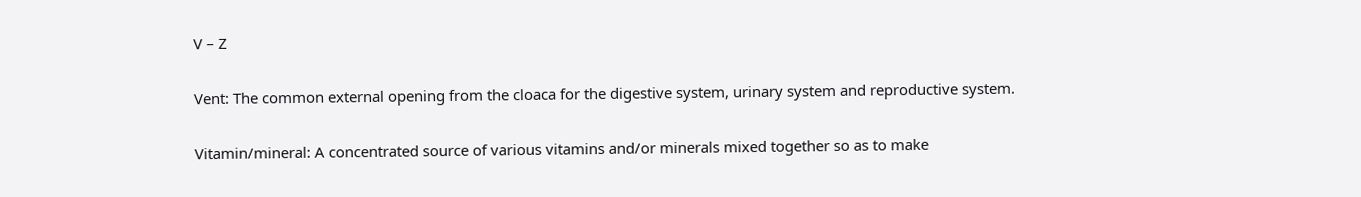V – Z

Vent: The common external opening from the cloaca for the digestive system, urinary system and reproductive system.

Vitamin/mineral: A concentrated source of various vitamins and/or minerals mixed together so as to make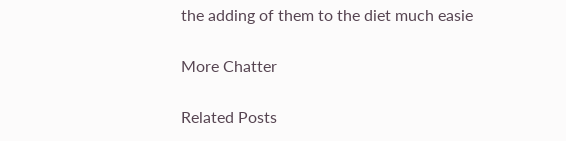the adding of them to the diet much easie

More Chatter

Related Posts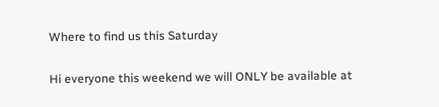Where to find us this Saturday

Hi everyone this weekend we will ONLY be available at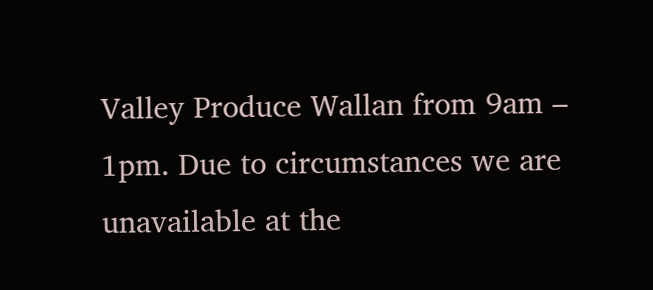Valley Produce Wallan from 9am – 1pm. Due to circumstances we are unavailable at the